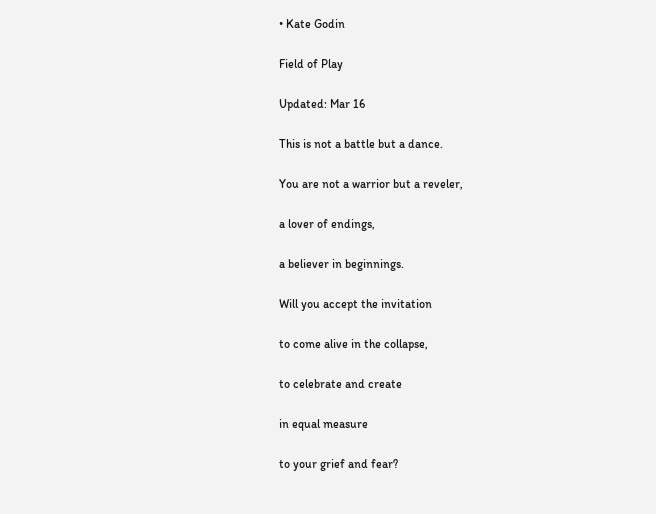• Kate Godin

Field of Play

Updated: Mar 16

This is not a battle but a dance.

You are not a warrior but a reveler,

a lover of endings,

a believer in beginnings.

Will you accept the invitation

to come alive in the collapse,

to celebrate and create

in equal measure

to your grief and fear?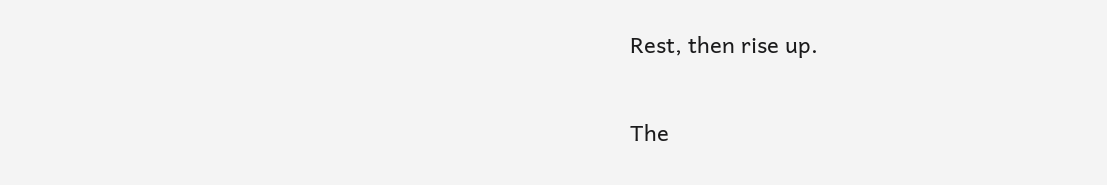Rest, then rise up.

The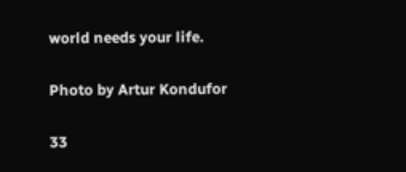world needs your life.

Photo by Artur Kondufor

33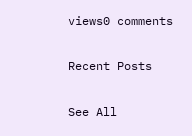views0 comments

Recent Posts

See All